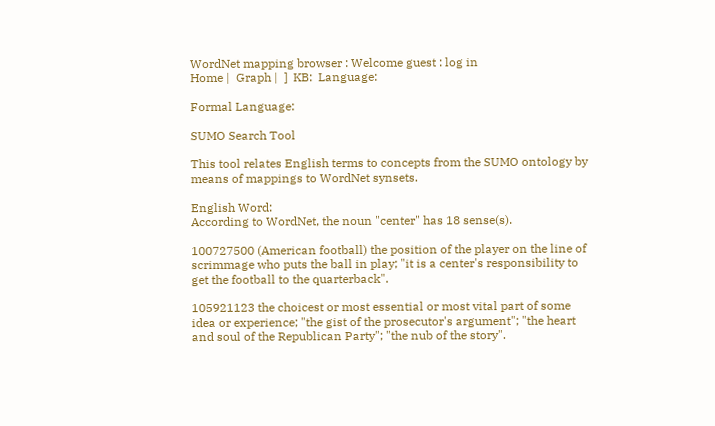WordNet mapping browser : Welcome guest : log in
Home |  Graph |  ]  KB:  Language:

Formal Language:

SUMO Search Tool

This tool relates English terms to concepts from the SUMO ontology by means of mappings to WordNet synsets.

English Word:
According to WordNet, the noun "center" has 18 sense(s).

100727500 (American football) the position of the player on the line of scrimmage who puts the ball in play; "it is a center's responsibility to get the football to the quarterback".

105921123 the choicest or most essential or most vital part of some idea or experience; "the gist of the prosecutor's argument"; "the heart and soul of the Republican Party"; "the nub of the story".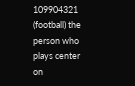109904321 (football) the person who plays center on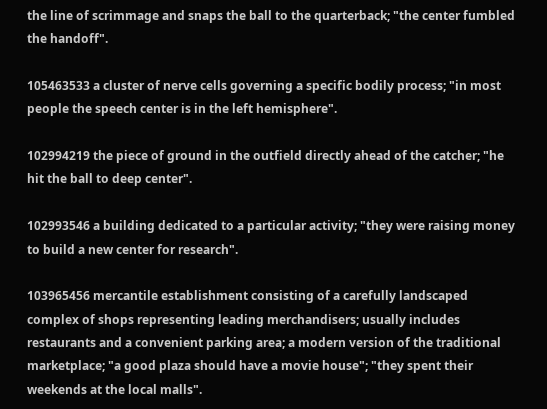the line of scrimmage and snaps the ball to the quarterback; "the center fumbled the handoff".

105463533 a cluster of nerve cells governing a specific bodily process; "in most people the speech center is in the left hemisphere".

102994219 the piece of ground in the outfield directly ahead of the catcher; "he hit the ball to deep center".

102993546 a building dedicated to a particular activity; "they were raising money to build a new center for research".

103965456 mercantile establishment consisting of a carefully landscaped complex of shops representing leading merchandisers; usually includes restaurants and a convenient parking area; a modern version of the traditional marketplace; "a good plaza should have a movie house"; "they spent their weekends at the local malls".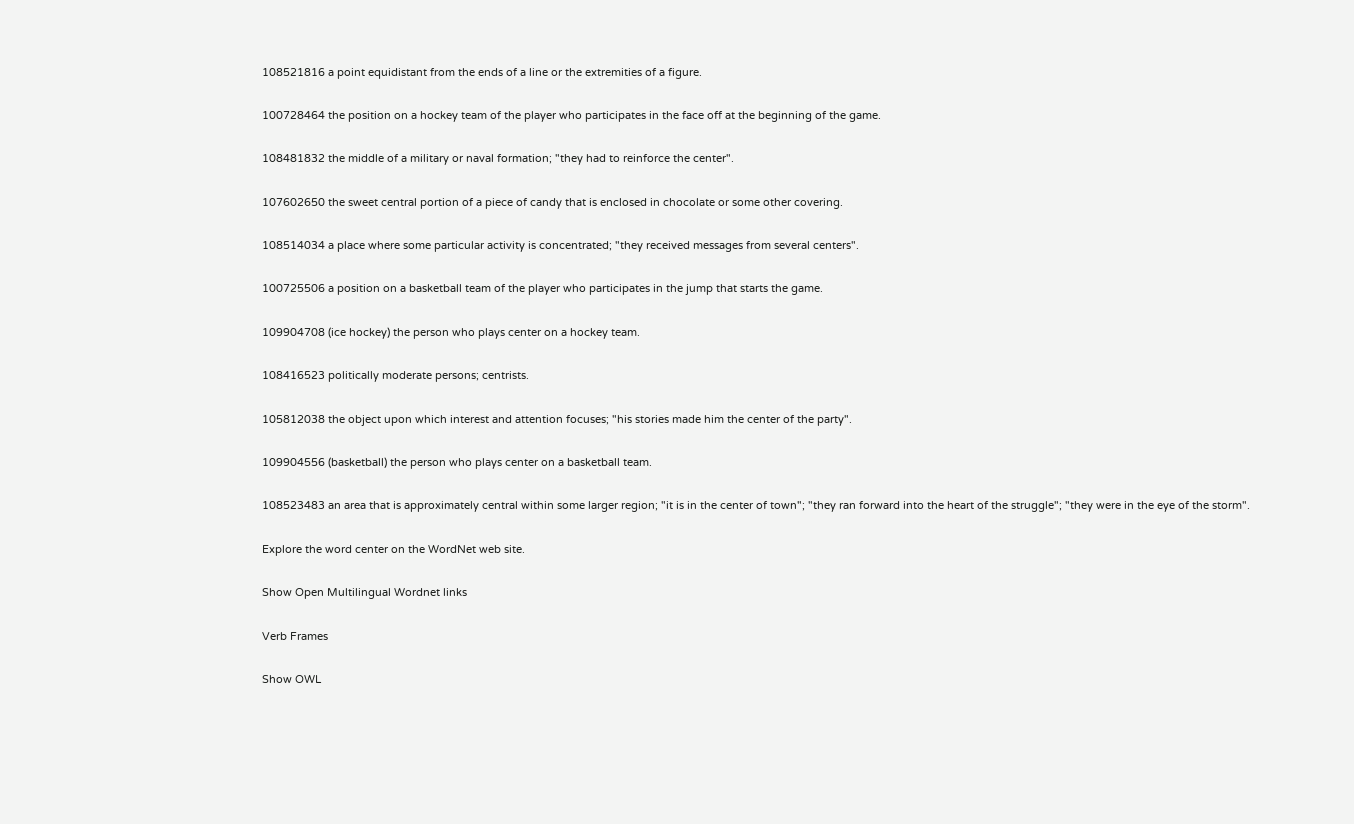108521816 a point equidistant from the ends of a line or the extremities of a figure.

100728464 the position on a hockey team of the player who participates in the face off at the beginning of the game.

108481832 the middle of a military or naval formation; "they had to reinforce the center".

107602650 the sweet central portion of a piece of candy that is enclosed in chocolate or some other covering.

108514034 a place where some particular activity is concentrated; "they received messages from several centers".

100725506 a position on a basketball team of the player who participates in the jump that starts the game.

109904708 (ice hockey) the person who plays center on a hockey team.

108416523 politically moderate persons; centrists.

105812038 the object upon which interest and attention focuses; "his stories made him the center of the party".

109904556 (basketball) the person who plays center on a basketball team.

108523483 an area that is approximately central within some larger region; "it is in the center of town"; "they ran forward into the heart of the struggle"; "they were in the eye of the storm".

Explore the word center on the WordNet web site.

Show Open Multilingual Wordnet links

Verb Frames

Show OWL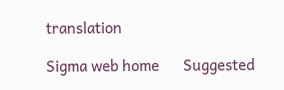translation

Sigma web home      Suggested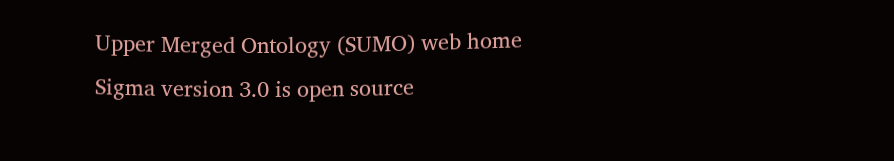Upper Merged Ontology (SUMO) web home
Sigma version 3.0 is open source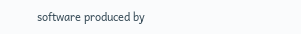software produced by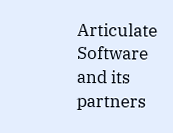Articulate Software and its partners